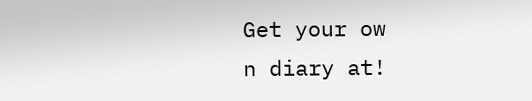Get your ow
n diary at!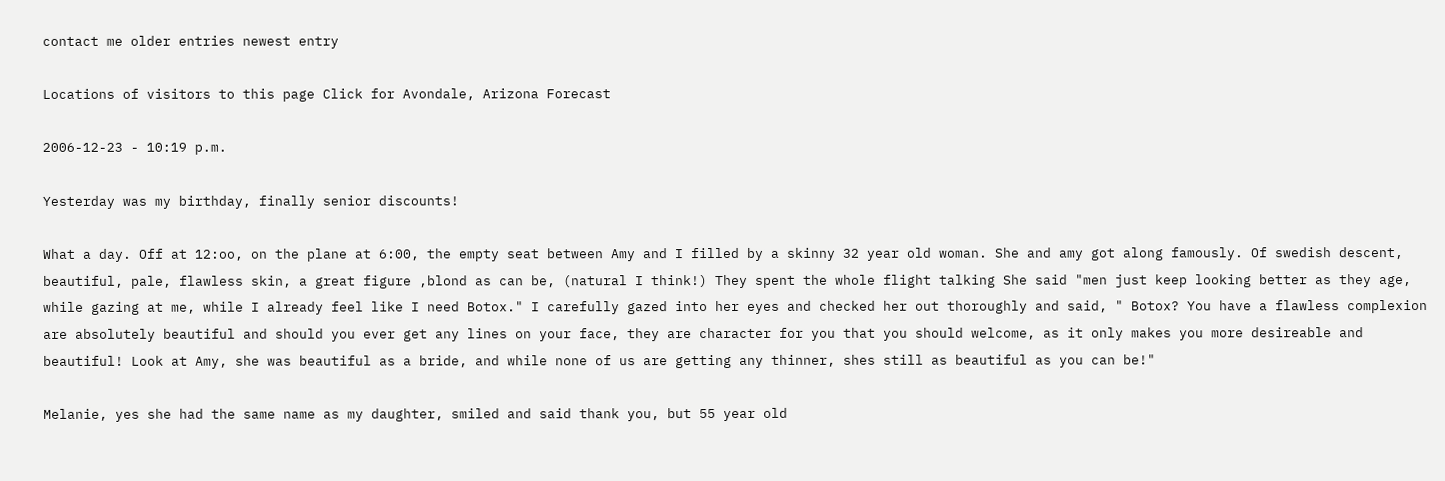contact me older entries newest entry

Locations of visitors to this page Click for Avondale, Arizona Forecast

2006-12-23 - 10:19 p.m.

Yesterday was my birthday, finally senior discounts!

What a day. Off at 12:oo, on the plane at 6:00, the empty seat between Amy and I filled by a skinny 32 year old woman. She and amy got along famously. Of swedish descent, beautiful, pale, flawless skin, a great figure ,blond as can be, (natural I think!) They spent the whole flight talking She said "men just keep looking better as they age, while gazing at me, while I already feel like I need Botox." I carefully gazed into her eyes and checked her out thoroughly and said, " Botox? You have a flawless complexion are absolutely beautiful and should you ever get any lines on your face, they are character for you that you should welcome, as it only makes you more desireable and beautiful! Look at Amy, she was beautiful as a bride, and while none of us are getting any thinner, shes still as beautiful as you can be!"

Melanie, yes she had the same name as my daughter, smiled and said thank you, but 55 year old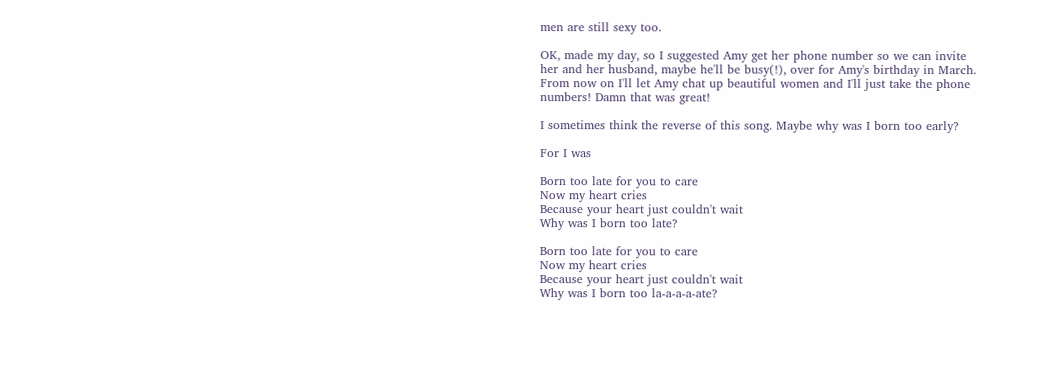men are still sexy too.

OK, made my day, so I suggested Amy get her phone number so we can invite her and her husband, maybe he'll be busy(!), over for Amy's birthday in March. From now on I'll let Amy chat up beautiful women and I'll just take the phone numbers! Damn that was great!

I sometimes think the reverse of this song. Maybe why was I born too early?

For I was

Born too late for you to care
Now my heart cries
Because your heart just couldn't wait
Why was I born too late?

Born too late for you to care
Now my heart cries
Because your heart just couldn't wait
Why was I born too la-a-a-a-ate?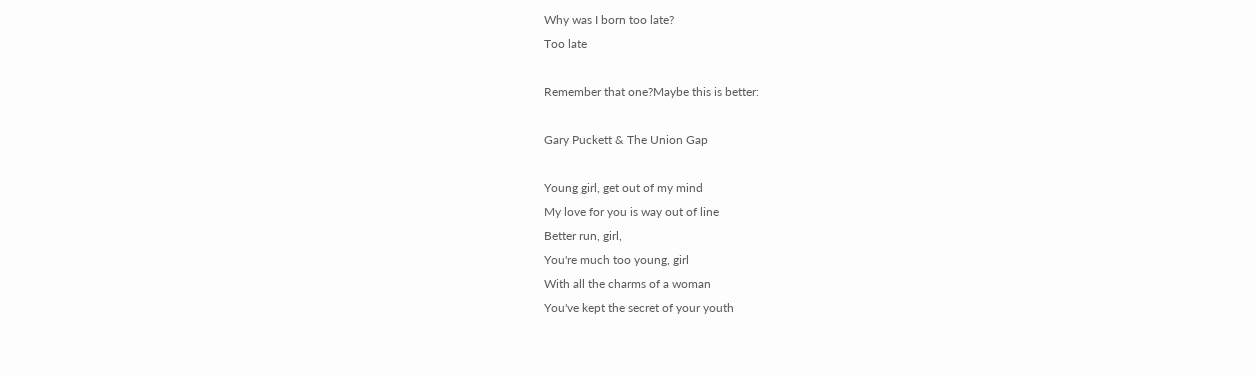Why was I born too late?
Too late

Remember that one?Maybe this is better:

Gary Puckett & The Union Gap

Young girl, get out of my mind
My love for you is way out of line
Better run, girl,
You're much too young, girl
With all the charms of a woman
You've kept the secret of your youth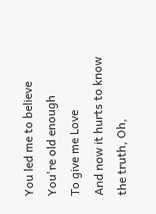You led me to believe
You're old enough
To give me Love
And now it hurts to know the truth, Oh,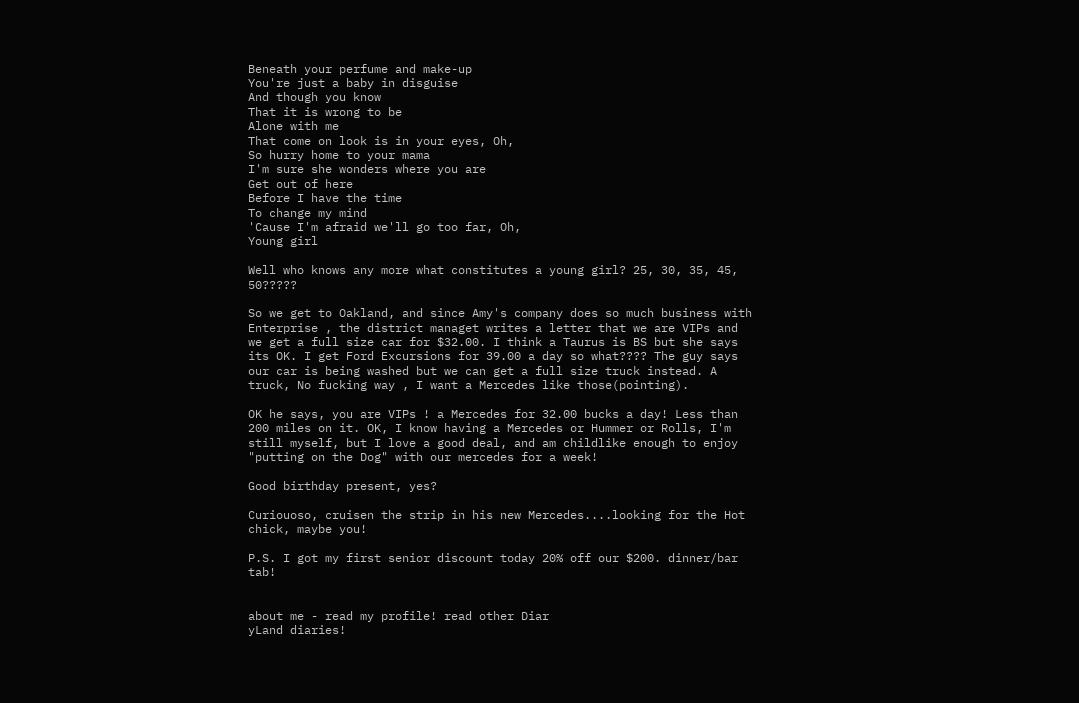Beneath your perfume and make-up
You're just a baby in disguise
And though you know
That it is wrong to be
Alone with me
That come on look is in your eyes, Oh,
So hurry home to your mama
I'm sure she wonders where you are
Get out of here
Before I have the time
To change my mind
'Cause I'm afraid we'll go too far, Oh,
Young girl

Well who knows any more what constitutes a young girl? 25, 30, 35, 45, 50?????

So we get to Oakland, and since Amy's company does so much business with Enterprise , the district managet writes a letter that we are VIPs and we get a full size car for $32.00. I think a Taurus is BS but she says its OK. I get Ford Excursions for 39.00 a day so what???? The guy says our car is being washed but we can get a full size truck instead. A truck, No fucking way , I want a Mercedes like those(pointing).

OK he says, you are VIPs ! a Mercedes for 32.00 bucks a day! Less than 200 miles on it. OK, I know having a Mercedes or Hummer or Rolls, I'm still myself, but I love a good deal, and am childlike enough to enjoy "putting on the Dog" with our mercedes for a week!

Good birthday present, yes?

Curiouoso, cruisen the strip in his new Mercedes....looking for the Hot chick, maybe you!

P.S. I got my first senior discount today 20% off our $200. dinner/bar tab!


about me - read my profile! read other Diar
yLand diaries!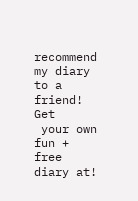recommend my diary to a friend! Get
 your own fun + free diary at!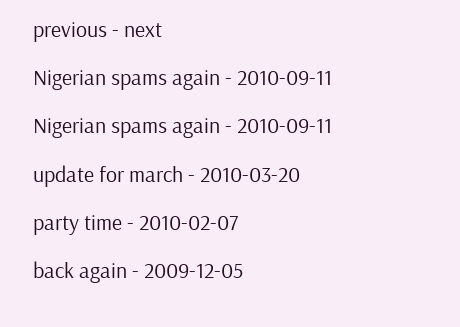previous - next

Nigerian spams again - 2010-09-11

Nigerian spams again - 2010-09-11

update for march - 2010-03-20

party time - 2010-02-07

back again - 2009-12-05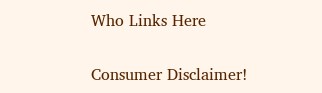Who Links Here

Consumer Disclaimer!